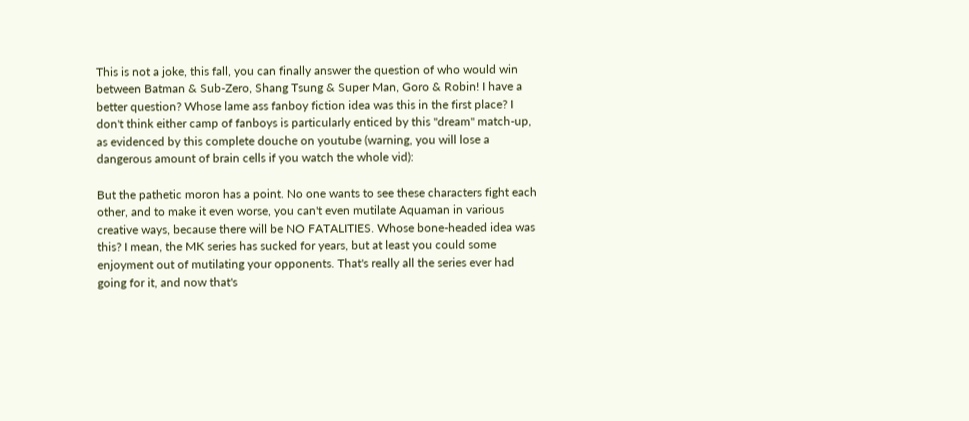This is not a joke, this fall, you can finally answer the question of who would win between Batman & Sub-Zero, Shang Tsung & Super Man, Goro & Robin! I have a better question? Whose lame ass fanboy fiction idea was this in the first place? I don't think either camp of fanboys is particularly enticed by this "dream" match-up, as evidenced by this complete douche on youtube (warning, you will lose a dangerous amount of brain cells if you watch the whole vid):

But the pathetic moron has a point. No one wants to see these characters fight each other, and to make it even worse, you can't even mutilate Aquaman in various creative ways, because there will be NO FATALITIES. Whose bone-headed idea was this? I mean, the MK series has sucked for years, but at least you could some enjoyment out of mutilating your opponents. That's really all the series ever had going for it, and now that's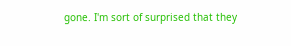gone. I'm sort of surprised that they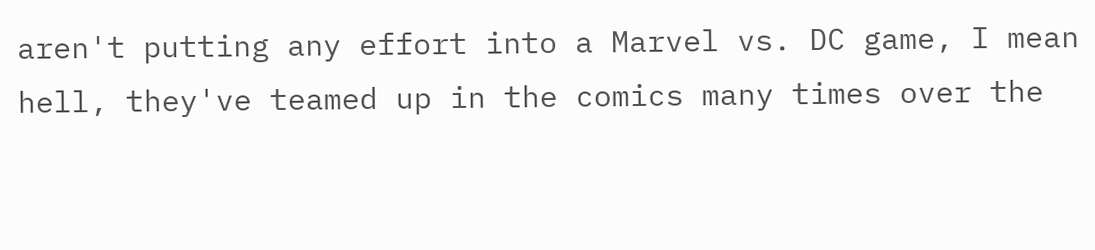aren't putting any effort into a Marvel vs. DC game, I mean hell, they've teamed up in the comics many times over the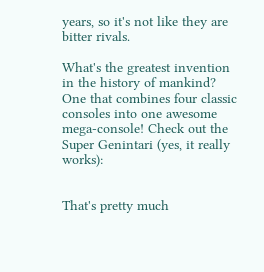years, so it's not like they are bitter rivals.

What's the greatest invention in the history of mankind? One that combines four classic consoles into one awesome mega-console! Check out the Super Genintari (yes, it really works):


That's pretty much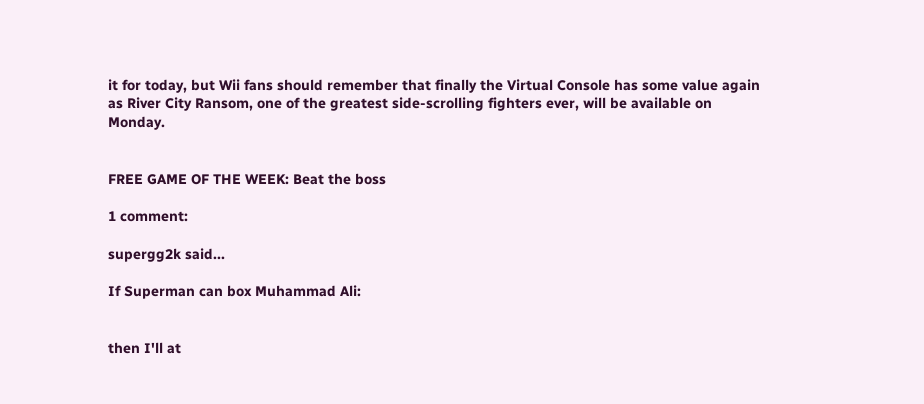it for today, but Wii fans should remember that finally the Virtual Console has some value again as River City Ransom, one of the greatest side-scrolling fighters ever, will be available on Monday.


FREE GAME OF THE WEEK: Beat the boss

1 comment:

supergg2k said...

If Superman can box Muhammad Ali:


then I'll at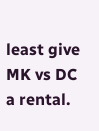least give MK vs DC a rental.